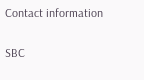Contact information

SBC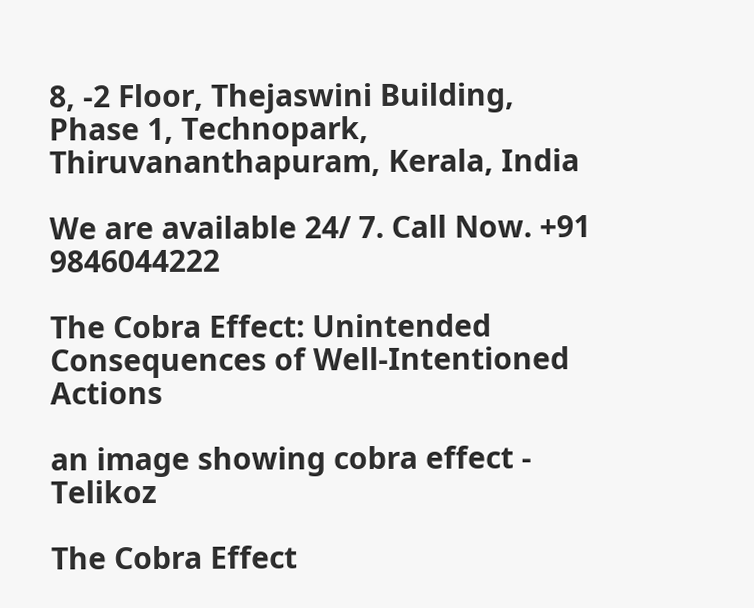8, -2 Floor, Thejaswini Building, Phase 1, Technopark, Thiruvananthapuram, Kerala, India

We are available 24/ 7. Call Now. +91 9846044222

The Cobra Effect: Unintended Consequences of Well-Intentioned Actions

an image showing cobra effect - Telikoz

The Cobra Effect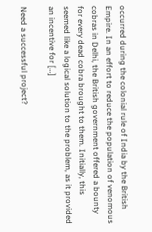occurred during the colonial rule of India by the British Empire. In an effort to reduce the population of venomous cobras in Delhi, the British government offered a bounty for every dead cobra brought to them. Initially, this seemed like a logical solution to the problem, as it provided an incentive for […]

Need a successful project?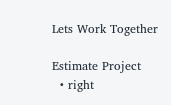Lets Work Together

Estimate Project
  • right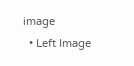image
  • Left Image